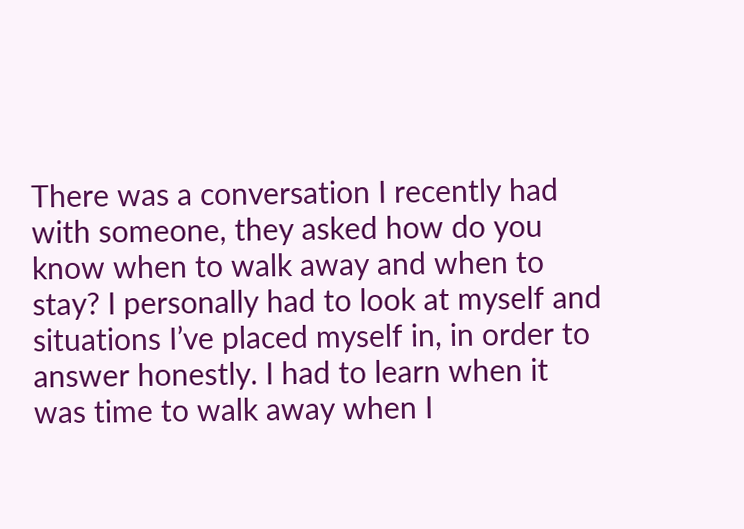There was a conversation I recently had with someone, they asked how do you know when to walk away and when to stay? I personally had to look at myself and situations I’ve placed myself in, in order to answer honestly. I had to learn when it was time to walk away when I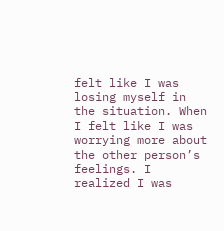felt like I was losing myself in the situation. When I felt like I was worrying more about the other person’s feelings. I realized I was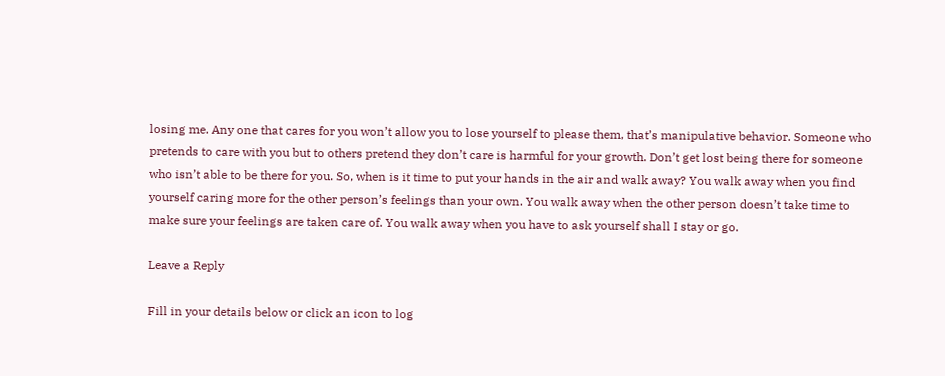losing me. Any one that cares for you won’t allow you to lose yourself to please them, that’s manipulative behavior. Someone who pretends to care with you but to others pretend they don’t care is harmful for your growth. Don’t get lost being there for someone who isn’t able to be there for you. So, when is it time to put your hands in the air and walk away? You walk away when you find yourself caring more for the other person’s feelings than your own. You walk away when the other person doesn’t take time to make sure your feelings are taken care of. You walk away when you have to ask yourself shall I stay or go.

Leave a Reply

Fill in your details below or click an icon to log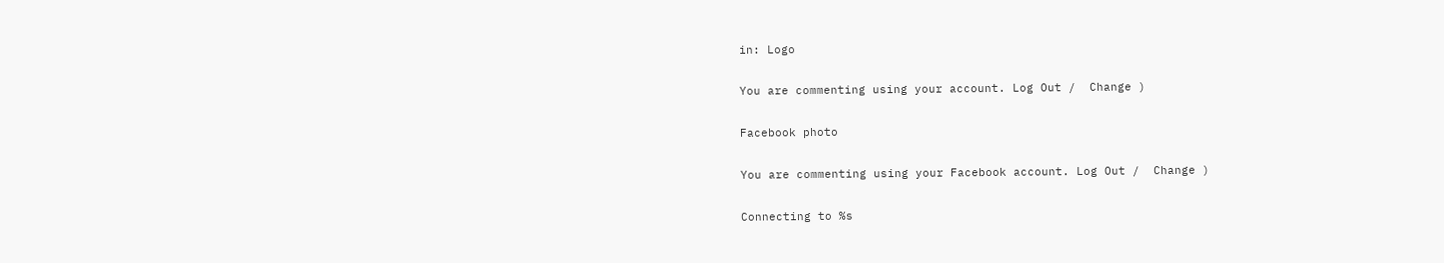in: Logo

You are commenting using your account. Log Out /  Change )

Facebook photo

You are commenting using your Facebook account. Log Out /  Change )

Connecting to %s